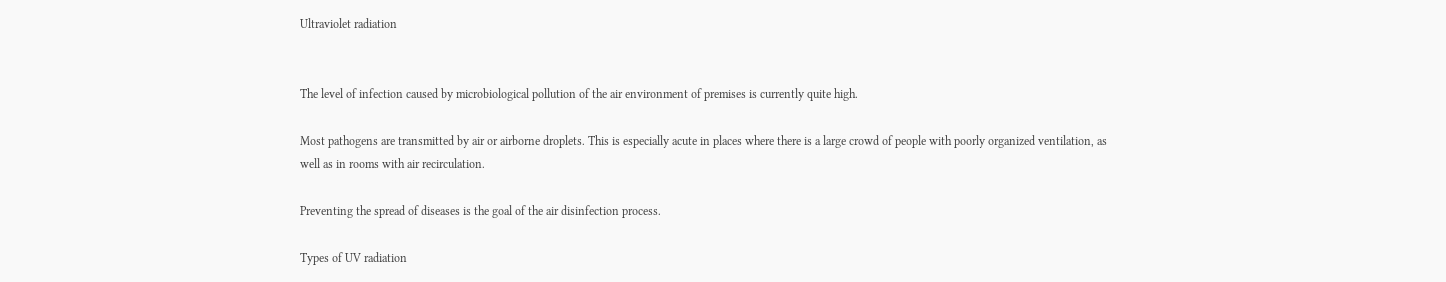Ultraviolet radiation


The level of infection caused by microbiological pollution of the air environment of premises is currently quite high.

Most pathogens are transmitted by air or airborne droplets. This is especially acute in places where there is a large crowd of people with poorly organized ventilation, as well as in rooms with air recirculation.

Preventing the spread of diseases is the goal of the air disinfection process.

Types of UV radiation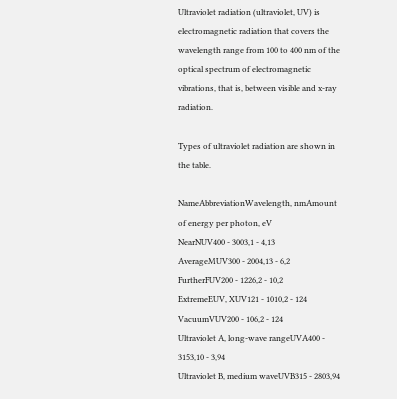Ultraviolet radiation (ultraviolet, UV) is electromagnetic radiation that covers the wavelength range from 100 to 400 nm of the optical spectrum of electromagnetic vibrations, that is, between visible and x-ray radiation.

Types of ultraviolet radiation are shown in the table.

NameAbbreviationWavelength, nmAmount of energy per photon, eV
NearNUV400 - 3003,1 - 4,13
AverageMUV300 - 2004,13 - 6,2
FurtherFUV200 - 1226,2 - 10,2
ExtremeEUV, XUV121 - 1010,2 - 124
VacuumVUV200 - 106,2 - 124
Ultraviolet A, long-wave rangeUVA400 - 3153,10 - 3,94
Ultraviolet B, medium waveUVB315 - 2803,94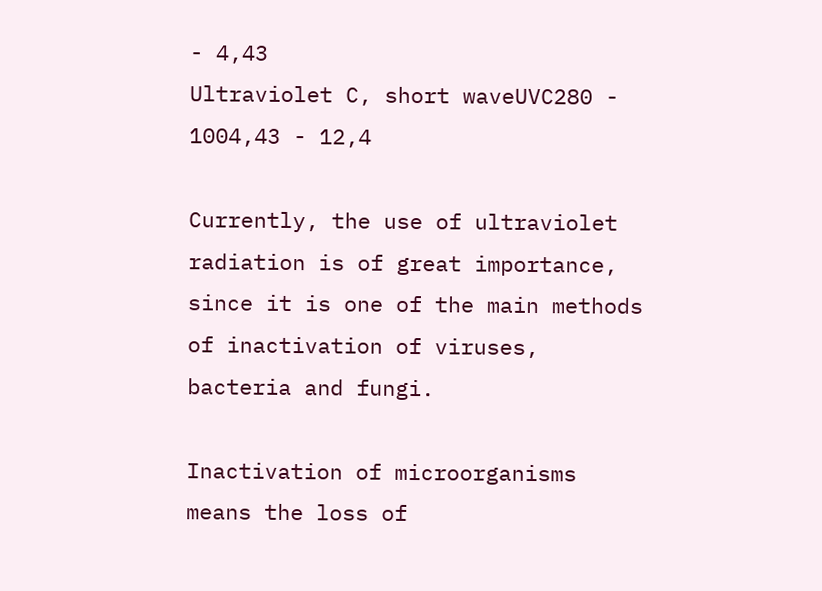- 4,43
Ultraviolet C, short waveUVC280 - 1004,43 - 12,4

Currently, the use of ultraviolet radiation is of great importance, since it is one of the main methods of inactivation of viruses, bacteria and fungi.

Inactivation of microorganisms means the loss of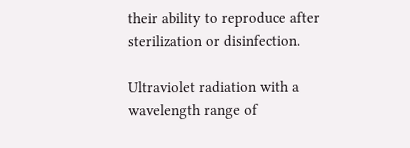their ability to reproduce after sterilization or disinfection.

Ultraviolet radiation with a wavelength range of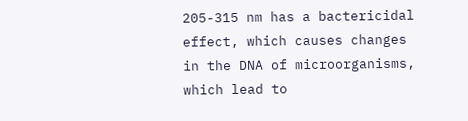205-315 nm has a bactericidal effect, which causes changes in the DNA of microorganisms, which lead to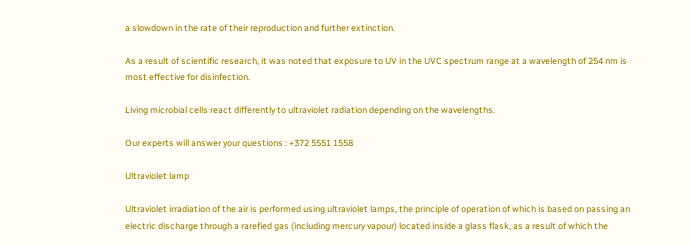a slowdown in the rate of their reproduction and further extinction.

As a result of scientific research, it was noted that exposure to UV in the UVC spectrum range at a wavelength of 254 nm is most effective for disinfection.

Living microbial cells react differently to ultraviolet radiation depending on the wavelengths.

Our experts will answer your questions : +372 5551 1558

Ultraviolet lamp

Ultraviolet irradiation of the air is performed using ultraviolet lamps, the principle of operation of which is based on passing an electric discharge through a rarefied gas (including mercury vapour) located inside a glass flask, as a result of which the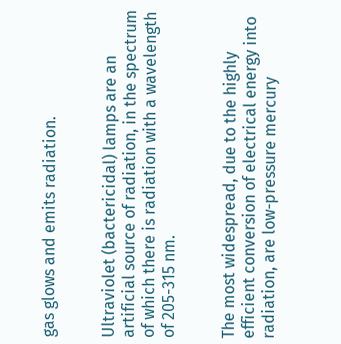gas glows and emits radiation.


Ultraviolet (bactericidal) lamps are an artificial source of radiation, in the spectrum of which there is radiation with a wavelength of 205-315 nm.


The most widespread, due to the highly efficient conversion of electrical energy into radiation, are low-pressure mercury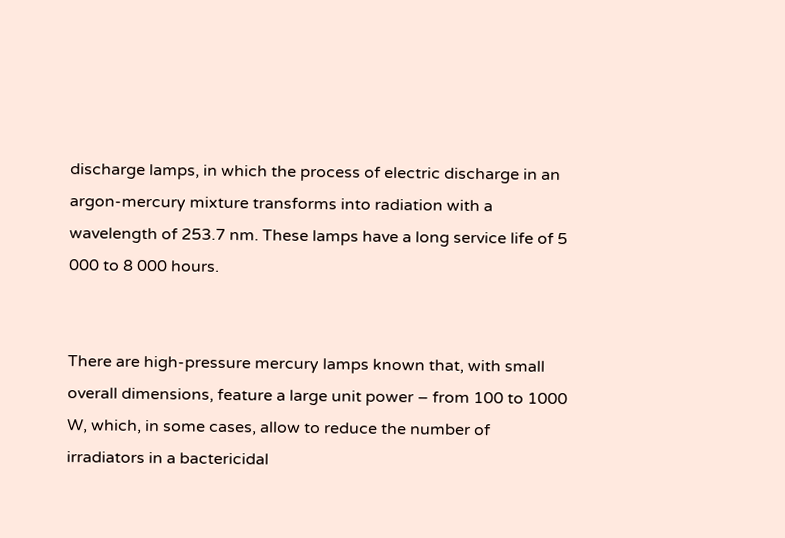discharge lamps, in which the process of electric discharge in an argon-mercury mixture transforms into radiation with a wavelength of 253.7 nm. These lamps have a long service life of 5 000 to 8 000 hours.


There are high-pressure mercury lamps known that, with small overall dimensions, feature a large unit power – from 100 to 1000 W, which, in some cases, allow to reduce the number of irradiators in a bactericidal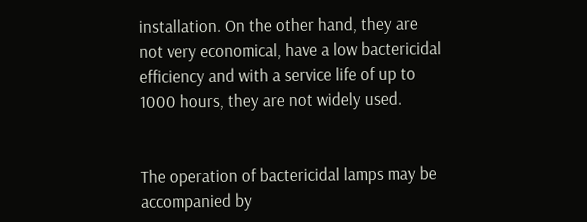installation. On the other hand, they are not very economical, have a low bactericidal efficiency and with a service life of up to 1000 hours, they are not widely used.


The operation of bactericidal lamps may be accompanied by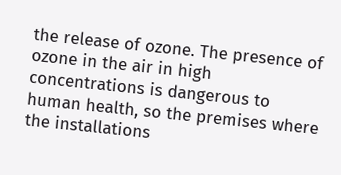the release of ozone. The presence of ozone in the air in high concentrations is dangerous to human health, so the premises where the installations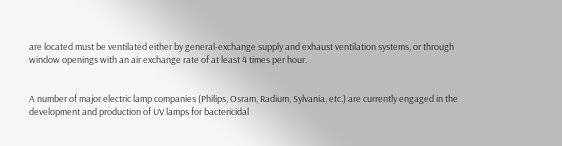are located must be ventilated either by general-exchange supply and exhaust ventilation systems, or through window openings with an air exchange rate of at least 4 times per hour.


A number of major electric lamp companies (Philips, Osram, Radium, Sylvania, etc.) are currently engaged in the development and production of UV lamps for bactericidal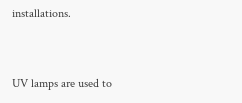installations.


UV lamps are used to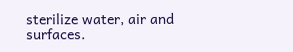sterilize water, air and surfaces.